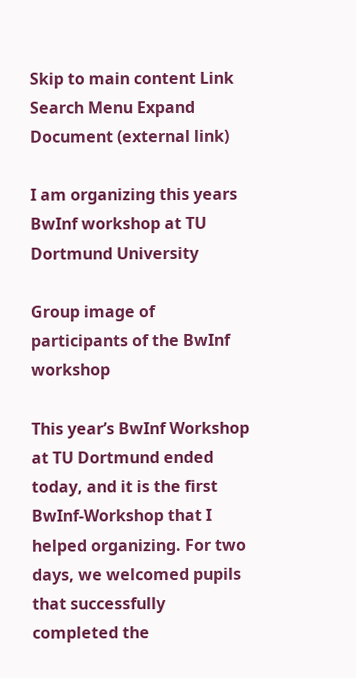Skip to main content Link Search Menu Expand Document (external link)

I am organizing this years BwInf workshop at TU Dortmund University

Group image of participants of the BwInf workshop

This year’s BwInf Workshop at TU Dortmund ended today, and it is the first BwInf-Workshop that I helped organizing. For two days, we welcomed pupils that successfully completed the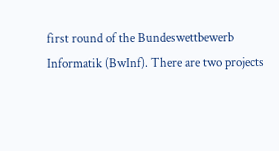first round of the Bundeswettbewerb Informatik (BwInf). There are two projects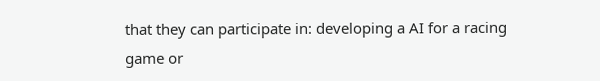that they can participate in: developing a AI for a racing game or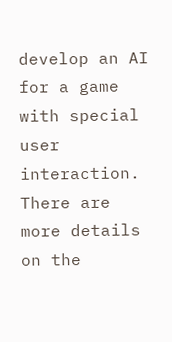develop an AI for a game with special user interaction. There are more details on the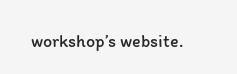workshop’s website.